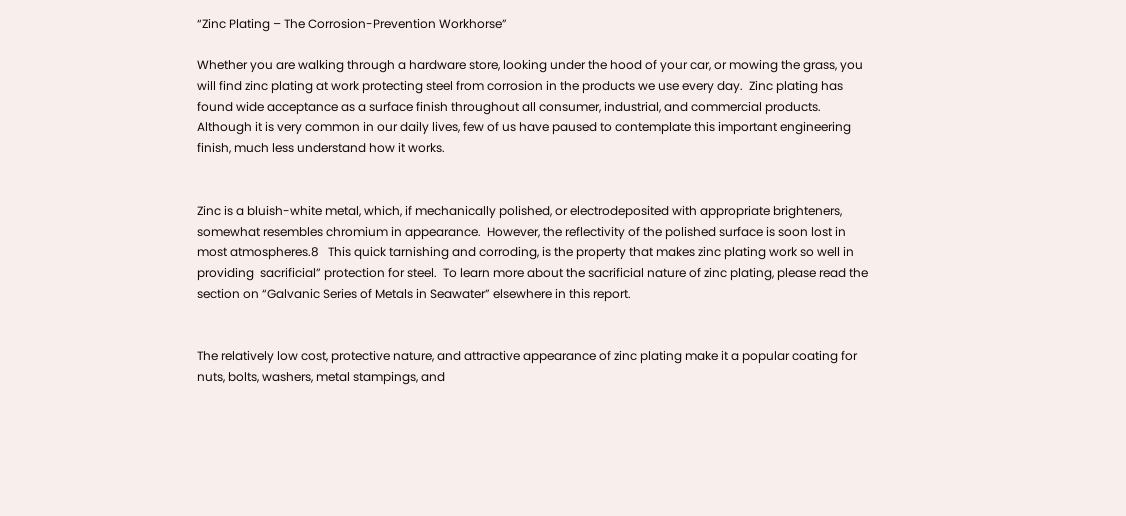“Zinc Plating – The Corrosion-Prevention Workhorse”

Whether you are walking through a hardware store, looking under the hood of your car, or mowing the grass, you will find zinc plating at work protecting steel from corrosion in the products we use every day.  Zinc plating has found wide acceptance as a surface finish throughout all consumer, industrial, and commercial products.  Although it is very common in our daily lives, few of us have paused to contemplate this important engineering finish, much less understand how it works.


Zinc is a bluish-white metal, which, if mechanically polished, or electrodeposited with appropriate brighteners, somewhat resembles chromium in appearance.  However, the reflectivity of the polished surface is soon lost in most atmospheres.8   This quick tarnishing and corroding, is the property that makes zinc plating work so well in providing  sacrificial” protection for steel.  To learn more about the sacrificial nature of zinc plating, please read the section on “Galvanic Series of Metals in Seawater” elsewhere in this report.


The relatively low cost, protective nature, and attractive appearance of zinc plating make it a popular coating for nuts, bolts, washers, metal stampings, and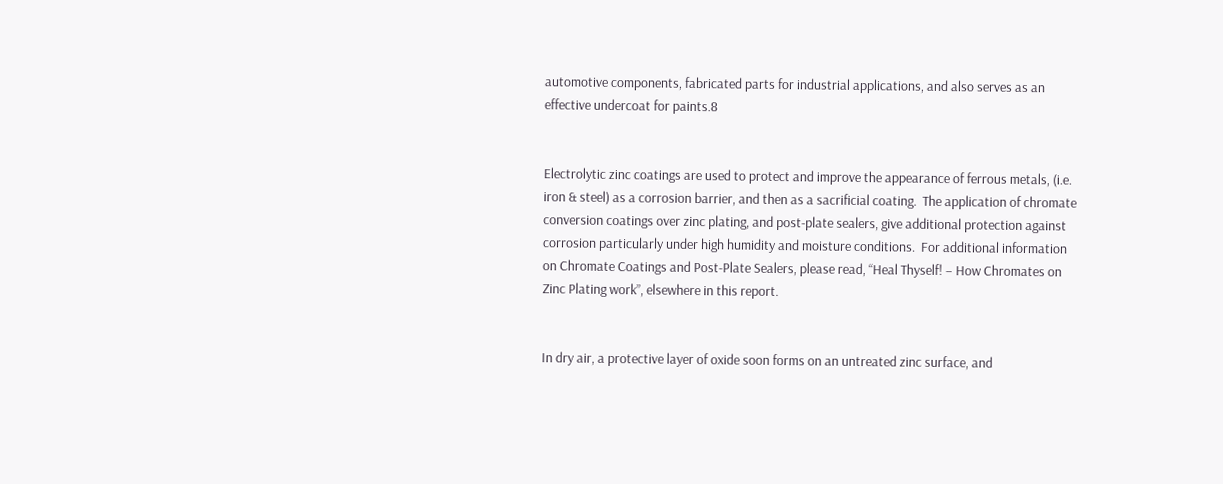automotive components, fabricated parts for industrial applications, and also serves as an effective undercoat for paints.8


Electrolytic zinc coatings are used to protect and improve the appearance of ferrous metals, (i.e. iron & steel) as a corrosion barrier, and then as a sacrificial coating.  The application of chromate conversion coatings over zinc plating, and post-plate sealers, give additional protection against corrosion particularly under high humidity and moisture conditions.  For additional information on Chromate Coatings and Post-Plate Sealers, please read, “Heal Thyself! – How Chromates on Zinc Plating work”, elsewhere in this report.


In dry air, a protective layer of oxide soon forms on an untreated zinc surface, and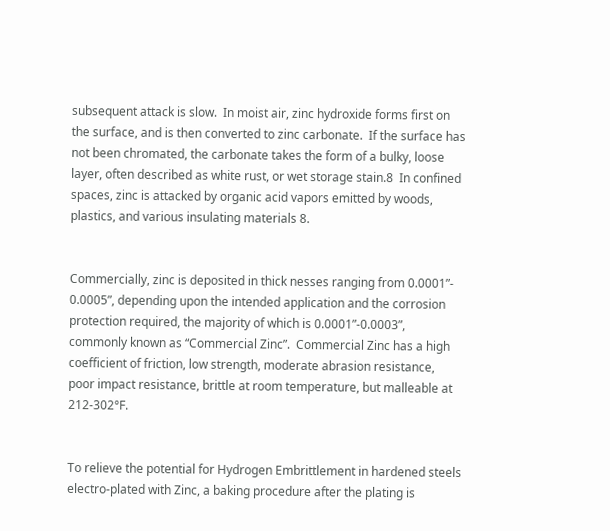subsequent attack is slow.  In moist air, zinc hydroxide forms first on the surface, and is then converted to zinc carbonate.  If the surface has not been chromated, the carbonate takes the form of a bulky, loose layer, often described as white rust, or wet storage stain.8  In confined spaces, zinc is attacked by organic acid vapors emitted by woods, plastics, and various insulating materials 8.


Commercially, zinc is deposited in thick nesses ranging from 0.0001”- 0.0005”, depending upon the intended application and the corrosion protection required, the majority of which is 0.0001”-0.0003”, commonly known as “Commercial Zinc”.  Commercial Zinc has a high coefficient of friction, low strength, moderate abrasion resistance, poor impact resistance, brittle at room temperature, but malleable at 212-302°F.


To relieve the potential for Hydrogen Embrittlement in hardened steels electro-plated with Zinc, a baking procedure after the plating is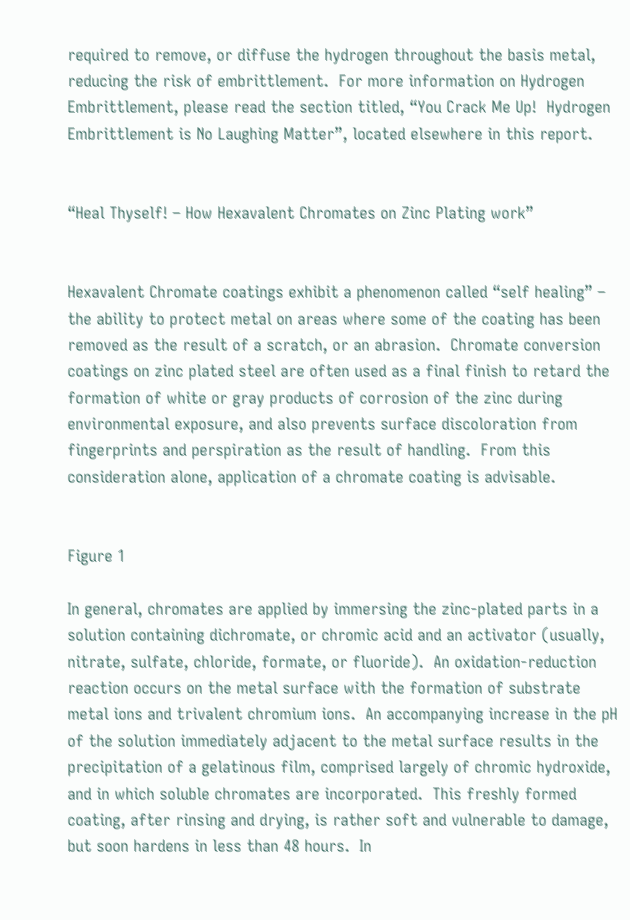required to remove, or diffuse the hydrogen throughout the basis metal, reducing the risk of embrittlement.  For more information on Hydrogen Embrittlement, please read the section titled, “You Crack Me Up!  Hydrogen Embrittlement is No Laughing Matter”, located elsewhere in this report.


“Heal Thyself! – How Hexavalent Chromates on Zinc Plating work”


Hexavalent Chromate coatings exhibit a phenomenon called “self healing” – the ability to protect metal on areas where some of the coating has been removed as the result of a scratch, or an abrasion.  Chromate conversion coatings on zinc plated steel are often used as a final finish to retard the formation of white or gray products of corrosion of the zinc during environmental exposure, and also prevents surface discoloration from fingerprints and perspiration as the result of handling.  From this consideration alone, application of a chromate coating is advisable.


Figure 1

In general, chromates are applied by immersing the zinc-plated parts in a solution containing dichromate, or chromic acid and an activator (usually, nitrate, sulfate, chloride, formate, or fluoride).  An oxidation-reduction reaction occurs on the metal surface with the formation of substrate metal ions and trivalent chromium ions.  An accompanying increase in the pH of the solution immediately adjacent to the metal surface results in the precipitation of a gelatinous film, comprised largely of chromic hydroxide, and in which soluble chromates are incorporated.  This freshly formed coating, after rinsing and drying, is rather soft and vulnerable to damage, but soon hardens in less than 48 hours.  In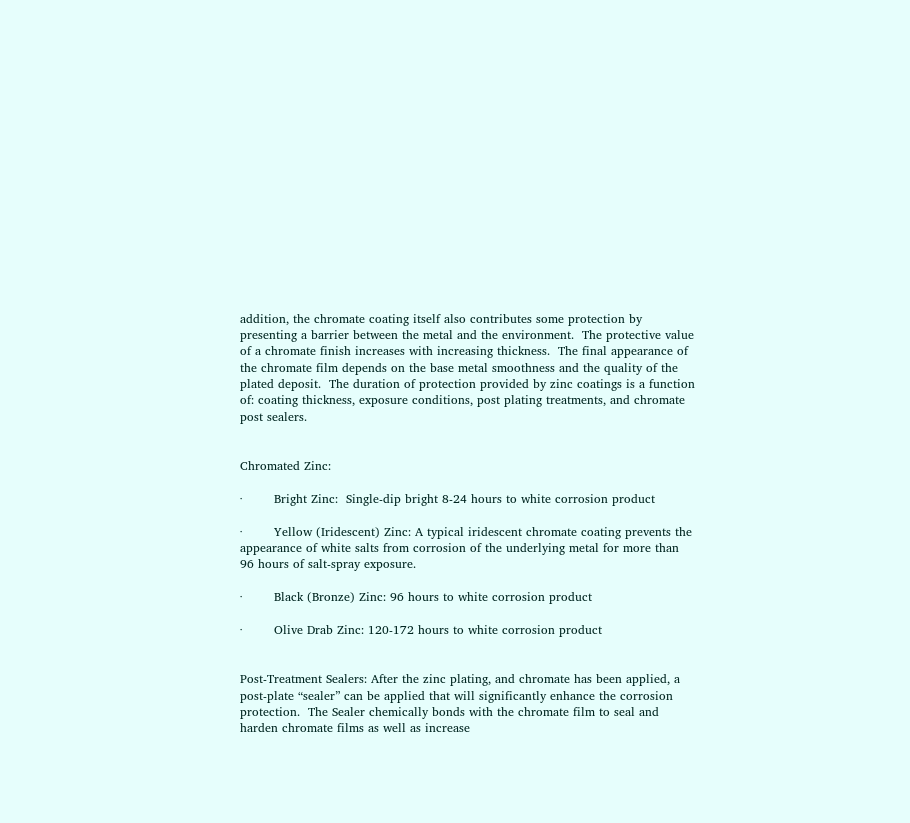addition, the chromate coating itself also contributes some protection by presenting a barrier between the metal and the environment.  The protective value of a chromate finish increases with increasing thickness.  The final appearance of the chromate film depends on the base metal smoothness and the quality of the plated deposit.  The duration of protection provided by zinc coatings is a function of: coating thickness, exposure conditions, post plating treatments, and chromate post sealers.


Chromated Zinc:

·        Bright Zinc:  Single-dip bright 8-24 hours to white corrosion product

·        Yellow (Iridescent) Zinc: A typical iridescent chromate coating prevents the appearance of white salts from corrosion of the underlying metal for more than 96 hours of salt-spray exposure.

·        Black (Bronze) Zinc: 96 hours to white corrosion product

·        Olive Drab Zinc: 120-172 hours to white corrosion product


Post-Treatment Sealers: After the zinc plating, and chromate has been applied, a post-plate “sealer” can be applied that will significantly enhance the corrosion protection.  The Sealer chemically bonds with the chromate film to seal and harden chromate films as well as increase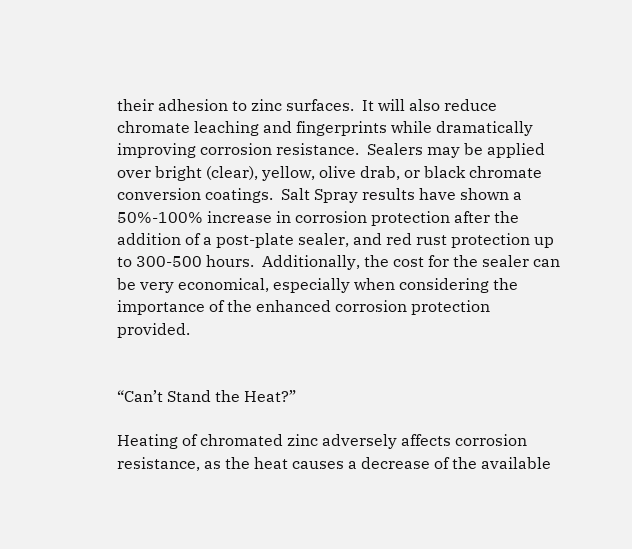their adhesion to zinc surfaces.  It will also reduce chromate leaching and fingerprints while dramatically improving corrosion resistance.  Sealers may be applied over bright (clear), yellow, olive drab, or black chromate conversion coatings.  Salt Spray results have shown a 50%-100% increase in corrosion protection after the addition of a post-plate sealer, and red rust protection up to 300-500 hours.  Additionally, the cost for the sealer can be very economical, especially when considering the importance of the enhanced corrosion protection provided.


“Can’t Stand the Heat?”

Heating of chromated zinc adversely affects corrosion resistance, as the heat causes a decrease of the available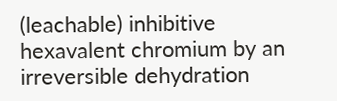(leachable) inhibitive hexavalent chromium by an irreversible dehydration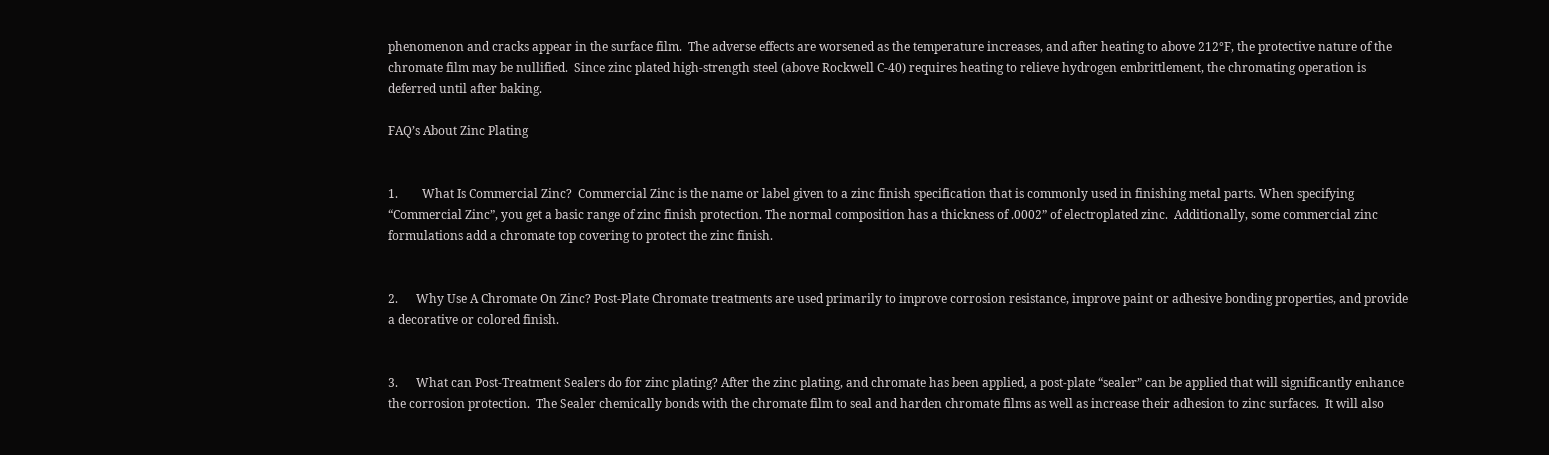phenomenon and cracks appear in the surface film.  The adverse effects are worsened as the temperature increases, and after heating to above 212°F, the protective nature of the chromate film may be nullified.  Since zinc plated high-strength steel (above Rockwell C-40) requires heating to relieve hydrogen embrittlement, the chromating operation is deferred until after baking.

FAQ’s About Zinc Plating


1.        What Is Commercial Zinc?  Commercial Zinc is the name or label given to a zinc finish specification that is commonly used in finishing metal parts. When specifying “Commercial Zinc”, you get a basic range of zinc finish protection. The normal composition has a thickness of .0002” of electroplated zinc.  Additionally, some commercial zinc formulations add a chromate top covering to protect the zinc finish.


2.      Why Use A Chromate On Zinc? Post-Plate Chromate treatments are used primarily to improve corrosion resistance, improve paint or adhesive bonding properties, and provide a decorative or colored finish.


3.      What can Post-Treatment Sealers do for zinc plating? After the zinc plating, and chromate has been applied, a post-plate “sealer” can be applied that will significantly enhance the corrosion protection.  The Sealer chemically bonds with the chromate film to seal and harden chromate films as well as increase their adhesion to zinc surfaces.  It will also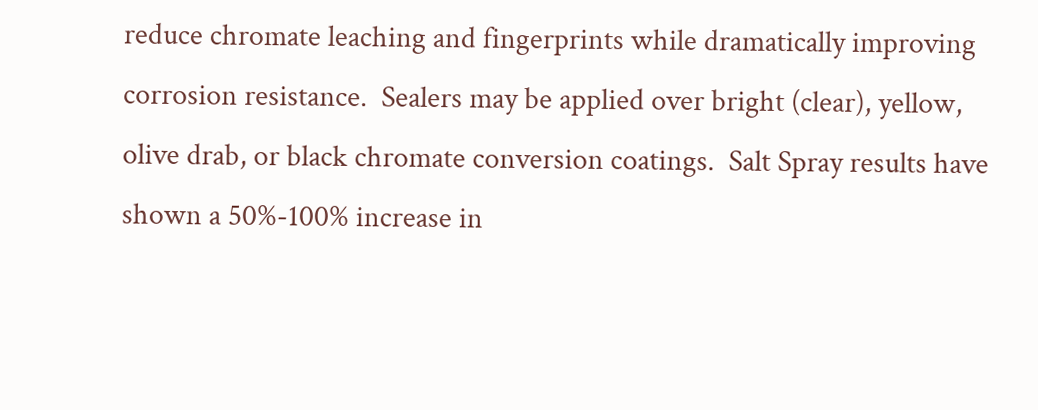reduce chromate leaching and fingerprints while dramatically improving corrosion resistance.  Sealers may be applied over bright (clear), yellow, olive drab, or black chromate conversion coatings.  Salt Spray results have shown a 50%-100% increase in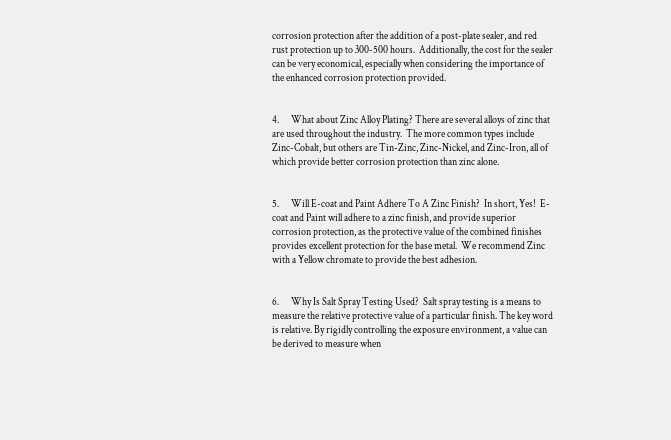corrosion protection after the addition of a post-plate sealer, and red rust protection up to 300-500 hours.  Additionally, the cost for the sealer can be very economical, especially when considering the importance of the enhanced corrosion protection provided.


4.      What about Zinc Alloy Plating? There are several alloys of zinc that are used throughout the industry.  The more common types include Zinc-Cobalt, but others are Tin-Zinc, Zinc-Nickel, and Zinc-Iron, all of which provide better corrosion protection than zinc alone.


5.      Will E-coat and Paint Adhere To A Zinc Finish?  In short, Yes!  E-coat and Paint will adhere to a zinc finish, and provide superior corrosion protection, as the protective value of the combined finishes provides excellent protection for the base metal.  We recommend Zinc with a Yellow chromate to provide the best adhesion.


6.      Why Is Salt Spray Testing Used?  Salt spray testing is a means to measure the relative protective value of a particular finish. The key word is relative. By rigidly controlling the exposure environment, a value can be derived to measure when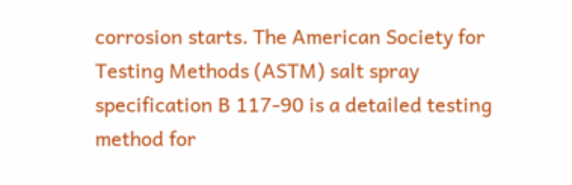corrosion starts. The American Society for Testing Methods (ASTM) salt spray specification B 117-90 is a detailed testing method for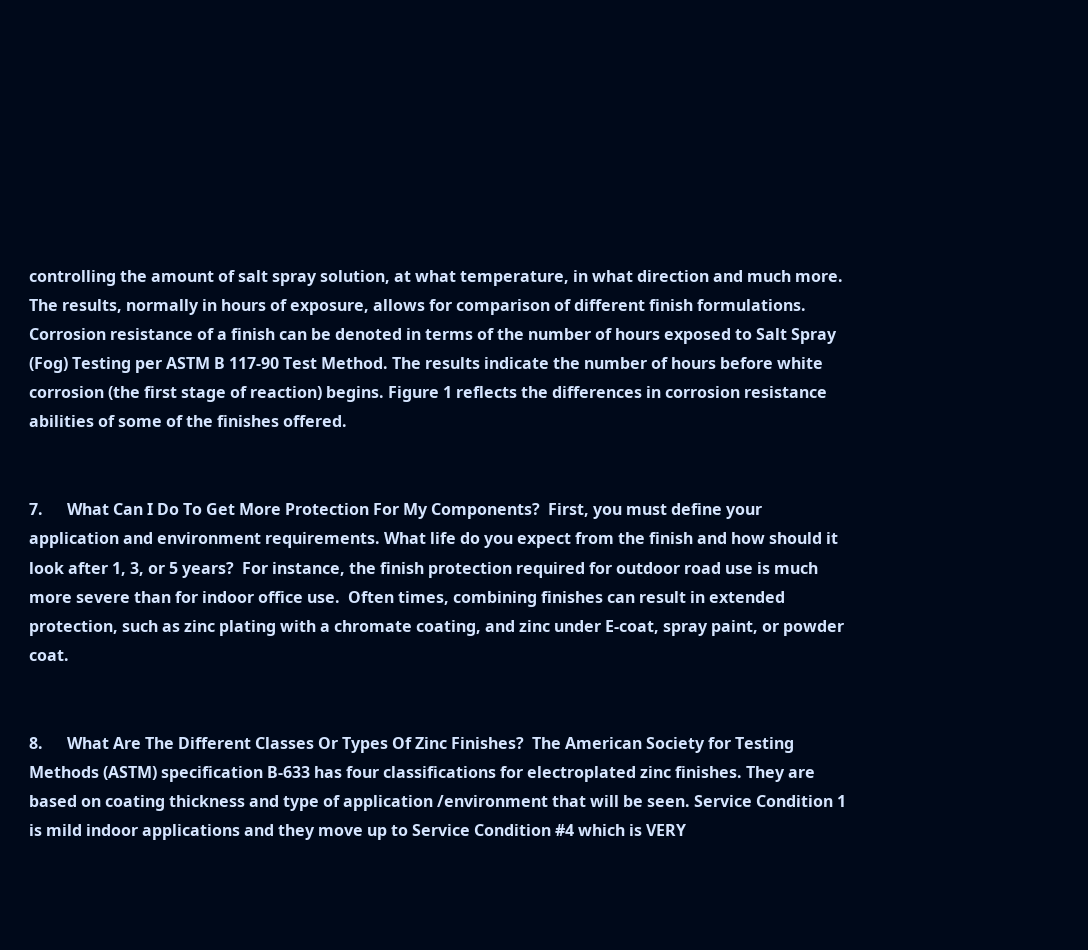controlling the amount of salt spray solution, at what temperature, in what direction and much more. The results, normally in hours of exposure, allows for comparison of different finish formulations.  Corrosion resistance of a finish can be denoted in terms of the number of hours exposed to Salt Spray (Fog) Testing per ASTM B 117-90 Test Method. The results indicate the number of hours before white corrosion (the first stage of reaction) begins. Figure 1 reflects the differences in corrosion resistance abilities of some of the finishes offered.


7.      What Can I Do To Get More Protection For My Components?  First, you must define your application and environment requirements. What life do you expect from the finish and how should it look after 1, 3, or 5 years?  For instance, the finish protection required for outdoor road use is much more severe than for indoor office use.  Often times, combining finishes can result in extended protection, such as zinc plating with a chromate coating, and zinc under E-coat, spray paint, or powder coat.


8.      What Are The Different Classes Or Types Of Zinc Finishes?  The American Society for Testing Methods (ASTM) specification B-633 has four classifications for electroplated zinc finishes. They are based on coating thickness and type of application /environment that will be seen. Service Condition 1 is mild indoor applications and they move up to Service Condition #4 which is VERY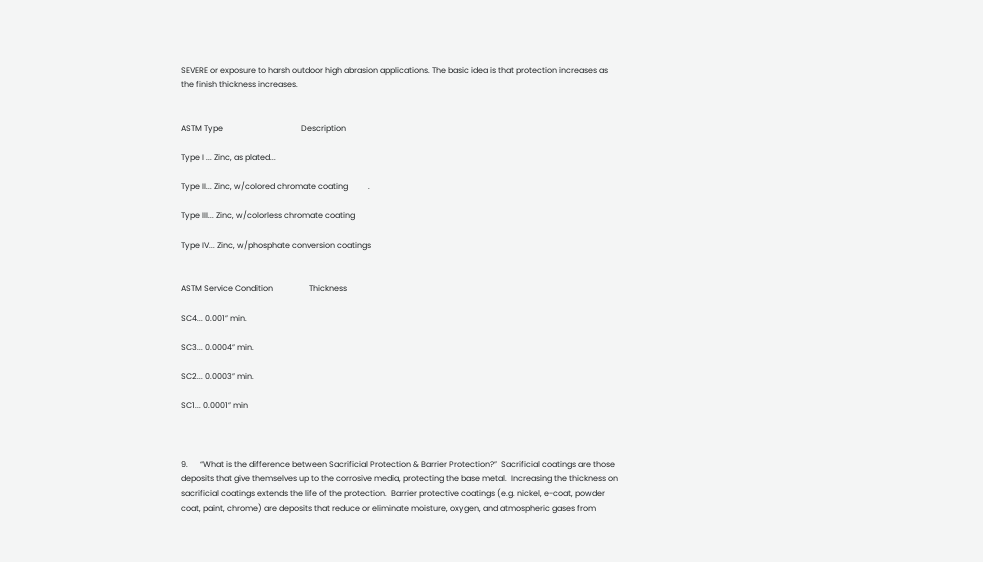SEVERE or exposure to harsh outdoor high abrasion applications. The basic idea is that protection increases as the finish thickness increases.


ASTM Type                                       Description

Type I ... Zinc, as plated...

Type II... Zinc, w/colored chromate coating          .

Type III... Zinc, w/colorless chromate coating

Type IV... Zinc, w/phosphate conversion coatings


ASTM Service Condition                  Thickness

SC4... 0.001” min.

SC3... 0.0004” min.

SC2... 0.0003” min.

SC1... 0.0001” min



9.      “What is the difference between Sacrificial Protection & Barrier Protection?”  Sacrificial coatings are those deposits that give themselves up to the corrosive media, protecting the base metal.  Increasing the thickness on sacrificial coatings extends the life of the protection.  Barrier protective coatings (e.g. nickel, e-coat, powder coat, paint, chrome) are deposits that reduce or eliminate moisture, oxygen, and atmospheric gases from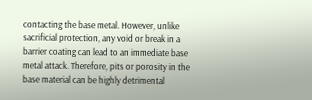contacting the base metal. However, unlike sacrificial protection, any void or break in a barrier coating can lead to an immediate base metal attack. Therefore, pits or porosity in the base material can be highly detrimental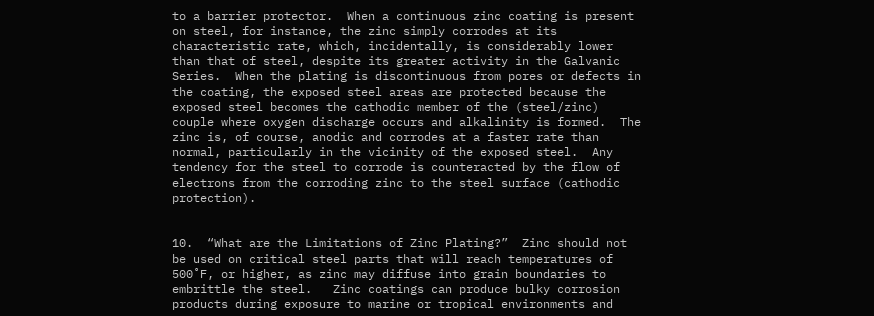to a barrier protector.  When a continuous zinc coating is present on steel, for instance, the zinc simply corrodes at its characteristic rate, which, incidentally, is considerably lower than that of steel, despite its greater activity in the Galvanic Series.  When the plating is discontinuous from pores or defects in the coating, the exposed steel areas are protected because the exposed steel becomes the cathodic member of the (steel/zinc) couple where oxygen discharge occurs and alkalinity is formed.  The zinc is, of course, anodic and corrodes at a faster rate than normal, particularly in the vicinity of the exposed steel.  Any tendency for the steel to corrode is counteracted by the flow of electrons from the corroding zinc to the steel surface (cathodic protection).


10.  “What are the Limitations of Zinc Plating?”  Zinc should not be used on critical steel parts that will reach temperatures of 500˚F, or higher, as zinc may diffuse into grain boundaries to embrittle the steel.   Zinc coatings can produce bulky corrosion products during exposure to marine or tropical environments and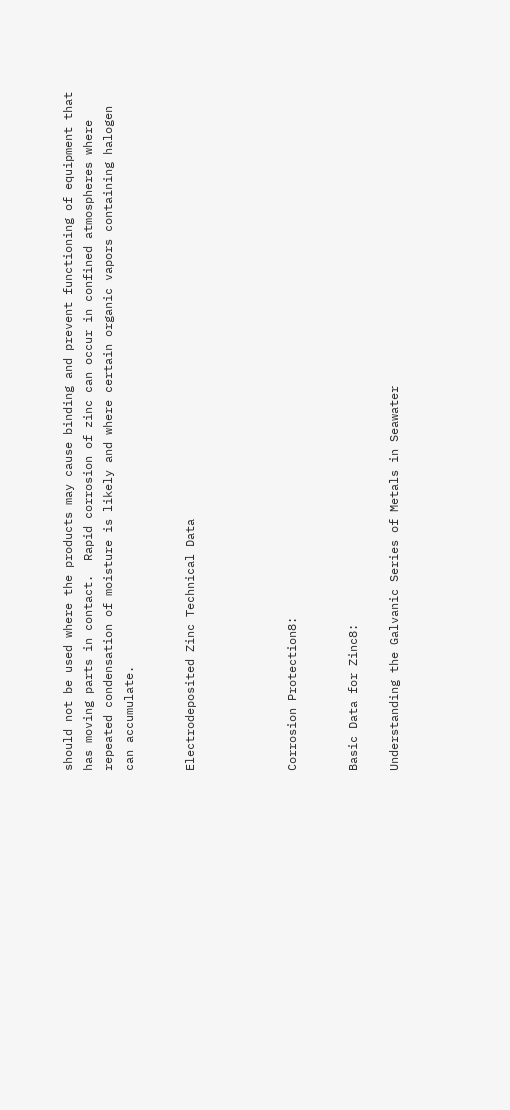should not be used where the products may cause binding and prevent functioning of equipment that has moving parts in contact.  Rapid corrosion of zinc can occur in confined atmospheres where repeated condensation of moisture is likely and where certain organic vapors containing halogen can accumulate.


Electrodeposited Zinc Technical Data




Corrosion Protection8:


Basic Data for Zinc8:

Understanding the Galvanic Series of Metals in Seawater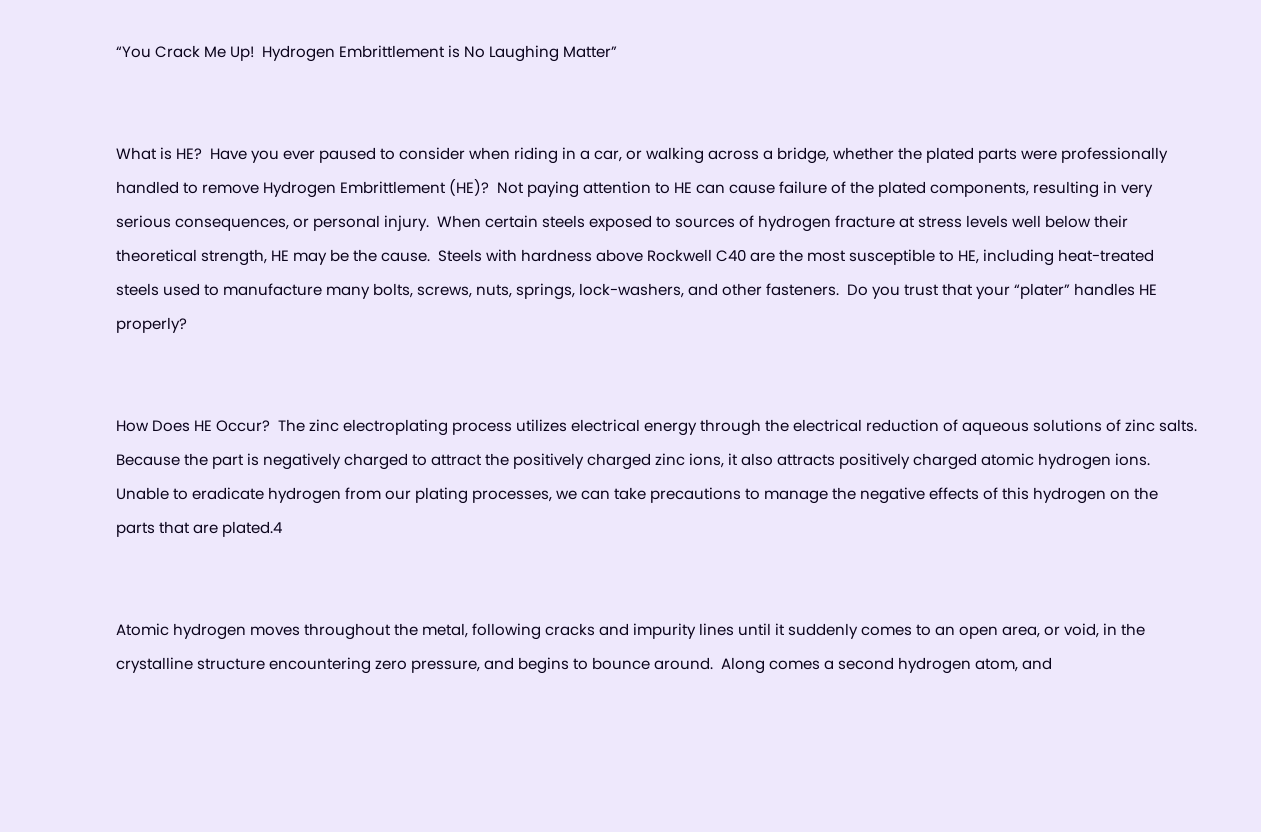“You Crack Me Up!  Hydrogen Embrittlement is No Laughing Matter”


What is HE?  Have you ever paused to consider when riding in a car, or walking across a bridge, whether the plated parts were professionally handled to remove Hydrogen Embrittlement (HE)?  Not paying attention to HE can cause failure of the plated components, resulting in very serious consequences, or personal injury.  When certain steels exposed to sources of hydrogen fracture at stress levels well below their theoretical strength, HE may be the cause.  Steels with hardness above Rockwell C40 are the most susceptible to HE, including heat-treated steels used to manufacture many bolts, screws, nuts, springs, lock-washers, and other fasteners.  Do you trust that your “plater” handles HE properly?


How Does HE Occur?  The zinc electroplating process utilizes electrical energy through the electrical reduction of aqueous solutions of zinc salts.  Because the part is negatively charged to attract the positively charged zinc ions, it also attracts positively charged atomic hydrogen ions.  Unable to eradicate hydrogen from our plating processes, we can take precautions to manage the negative effects of this hydrogen on the parts that are plated.4


Atomic hydrogen moves throughout the metal, following cracks and impurity lines until it suddenly comes to an open area, or void, in the crystalline structure encountering zero pressure, and begins to bounce around.  Along comes a second hydrogen atom, and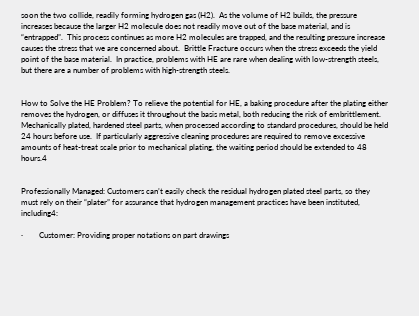soon the two collide, readily forming hydrogen gas (H2).  As the volume of H2 builds, the pressure increases because the larger H2 molecule does not readily move out of the base material, and is “entrapped”.  This process continues as more H2 molecules are trapped, and the resulting pressure increase causes the stress that we are concerned about.  Brittle Fracture occurs when the stress exceeds the yield point of the base material.  In practice, problems with HE are rare when dealing with low-strength steels, but there are a number of problems with high-strength steels.


How to Solve the HE Problem? To relieve the potential for HE, a baking procedure after the plating either removes the hydrogen, or diffuses it throughout the basis metal, both reducing the risk of embrittlement.  Mechanically plated, hardened steel parts, when processed according to standard procedures, should be held 24 hours before use.  If particularly aggressive cleaning procedures are required to remove excessive amounts of heat-treat scale prior to mechanical plating, the waiting period should be extended to 48 hours.4


Professionally Managed: Customers can’t easily check the residual hydrogen plated steel parts, so they must rely on their “plater” for assurance that hydrogen management practices have been instituted, including4:

·        Customer: Providing proper notations on part drawings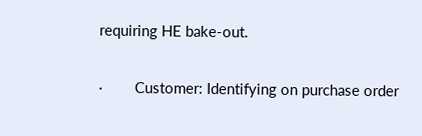requiring HE bake-out.

·        Customer: Identifying on purchase order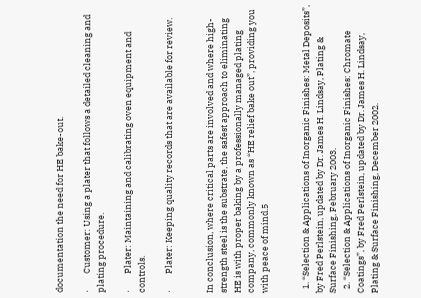documentation the need for HE bake-out.

·        Customer: Using a plater that follows a detailed cleaning and plating procedure.

·        Plater: Maintaining and calibrating oven equipment and controls.

·        Plater: Keeping quality records that are available for review.


In conclusion, where critical parts are involved and where high-strength steel is the substrate, the safest approach to eliminating HE is with proper baking by a professionally managed plating company, commonly known as “HE relief bake out”, providing you with peace of mind.5


  1. “Selection & Applications of Inorganic Finishes: Metal Deposits”, by Fred Perlstein, updated by Dr. James H. Lindsay, Plating & Surface Finishing, February 2003.
  2. “Selection & Applications of Inorganic Finishes: Chromate Coatings”, by Fred Perlstein, updated by Dr. James H. Lindsay, Plating & Surface Finishing, December 2002.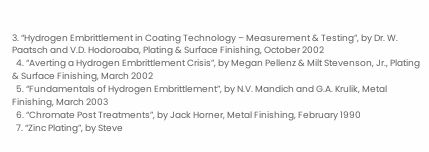3. “Hydrogen Embrittlement in Coating Technology – Measurement & Testing”, by Dr. W. Paatsch and V.D. Hodoroaba, Plating & Surface Finishing, October 2002
  4. “Averting a Hydrogen Embrittlement Crisis”, by Megan Pellenz & Milt Stevenson, Jr., Plating & Surface Finishing, March 2002
  5. “Fundamentals of Hydrogen Embrittlement”, by N.V. Mandich and G.A. Krulik, Metal Finishing, March 2003
  6. “Chromate Post Treatments”, by Jack Horner, Metal Finishing, February 1990
  7. “Zinc Plating”, by Steve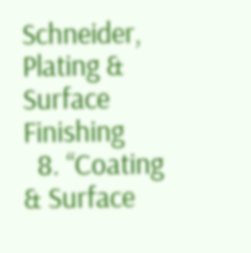Schneider, Plating & Surface Finishing
  8. “Coating & Surface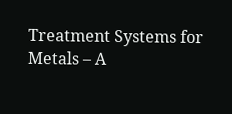Treatment Systems for Metals – A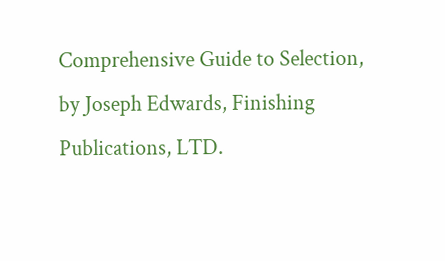Comprehensive Guide to Selection, by Joseph Edwards, Finishing Publications, LTD.